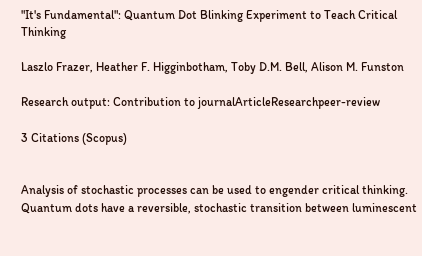"It's Fundamental": Quantum Dot Blinking Experiment to Teach Critical Thinking

Laszlo Frazer, Heather F. Higginbotham, Toby D.M. Bell, Alison M. Funston

Research output: Contribution to journalArticleResearchpeer-review

3 Citations (Scopus)


Analysis of stochastic processes can be used to engender critical thinking. Quantum dots have a reversible, stochastic transition between luminescent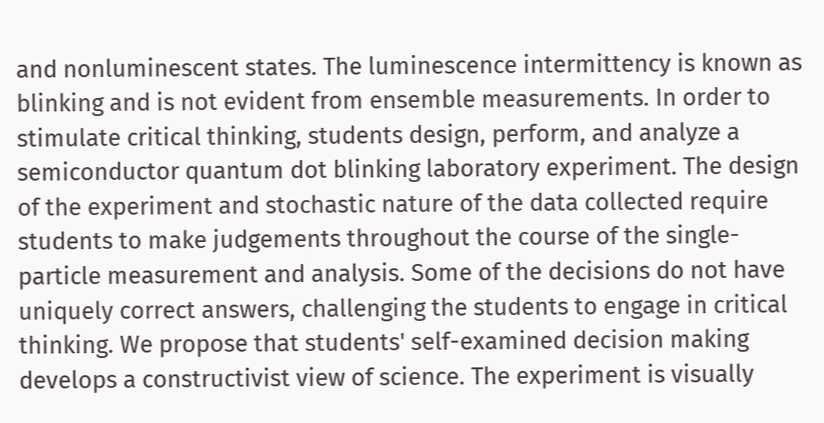and nonluminescent states. The luminescence intermittency is known as blinking and is not evident from ensemble measurements. In order to stimulate critical thinking, students design, perform, and analyze a semiconductor quantum dot blinking laboratory experiment. The design of the experiment and stochastic nature of the data collected require students to make judgements throughout the course of the single-particle measurement and analysis. Some of the decisions do not have uniquely correct answers, challenging the students to engage in critical thinking. We propose that students' self-examined decision making develops a constructivist view of science. The experiment is visually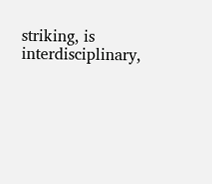striking, is interdisciplinary,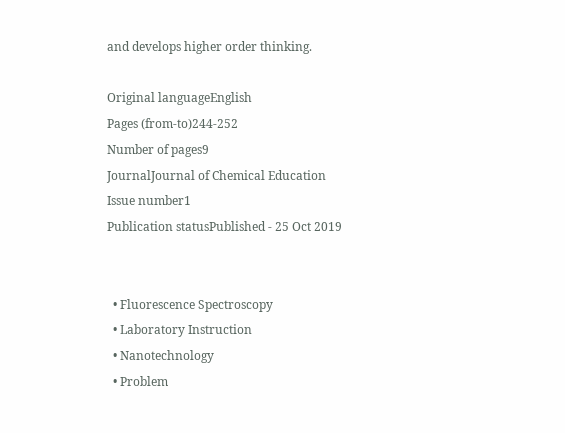and develops higher order thinking.

Original languageEnglish
Pages (from-to)244-252
Number of pages9
JournalJournal of Chemical Education
Issue number1
Publication statusPublished - 25 Oct 2019


  • Fluorescence Spectroscopy
  • Laboratory Instruction
  • Nanotechnology
  • Problem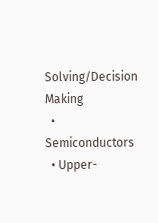Solving/Decision Making
  • Semiconductors
  • Upper-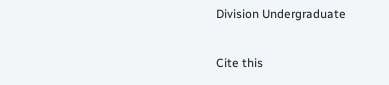Division Undergraduate

Cite this